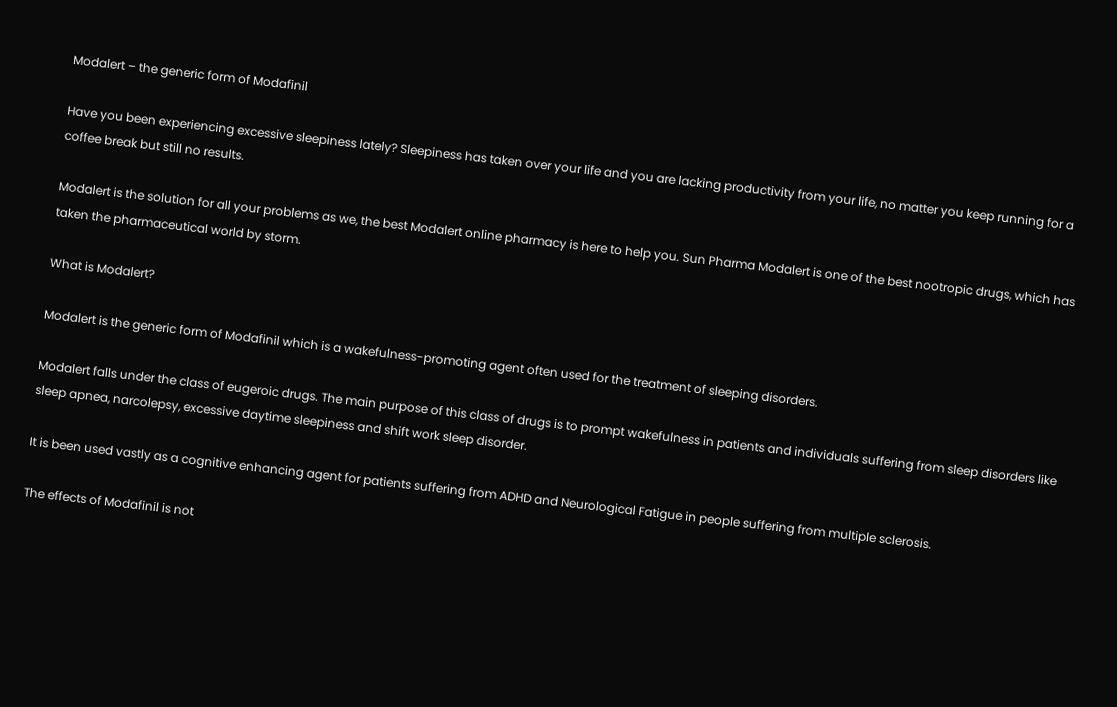Modalert – the generic form of Modafinil

Have you been experiencing excessive sleepiness lately? Sleepiness has taken over your life and you are lacking productivity from your life, no matter you keep running for a coffee break but still no results.

Modalert is the solution for all your problems as we, the best Modalert online pharmacy is here to help you. Sun Pharma Modalert is one of the best nootropic drugs, which has taken the pharmaceutical world by storm.

What is Modalert?

Modalert is the generic form of Modafinil which is a wakefulness-promoting agent often used for the treatment of sleeping disorders.

Modalert falls under the class of eugeroic drugs. The main purpose of this class of drugs is to prompt wakefulness in patients and individuals suffering from sleep disorders like sleep apnea, narcolepsy, excessive daytime sleepiness and shift work sleep disorder.

It is been used vastly as a cognitive enhancing agent for patients suffering from ADHD and Neurological Fatigue in people suffering from multiple sclerosis.

The effects of Modafinil is not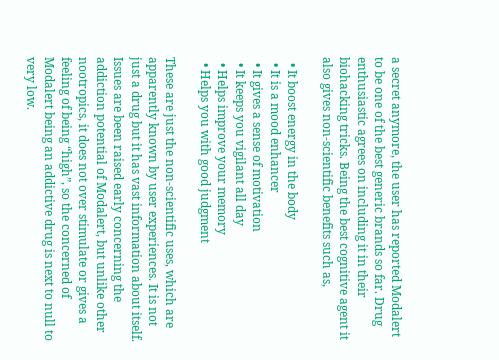a secret anymore, the user has reported Modalert to be one of the best generic brands so far. Drug enthusiastic agrees on including it in their biohacking tricks. Being the best cognitive agent it also gives non-scientific benefits such as,

  • It boost energy in the body
  • It is a mood enhancer
  • It gives a sense of motivation
  • It keeps you vigilant all day
  • Helps improve your memory
  • Helps you with good judgment

These are just the non-scientific uses, which are apparently known by user experiences. It is not just a drug but it has vast information about itself. Issues are been raised early concerning the addiction potential of Modalert, but unlike other nootropics, it does not over stimulate or gives a feeling of being “high”, so the concerned of Modalert being an addictive drug is next to null to very low.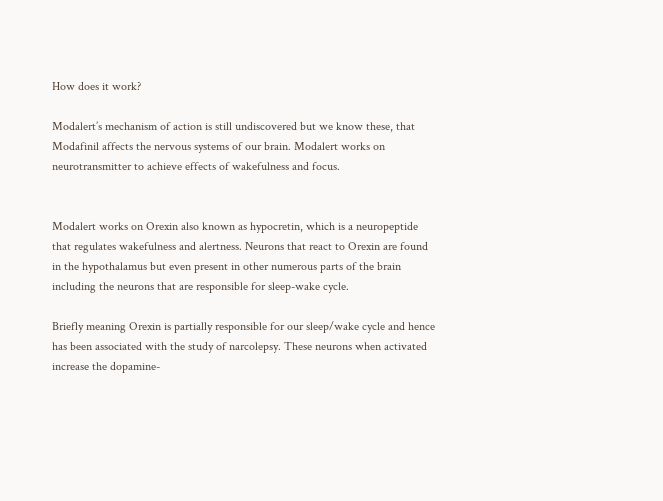How does it work?

Modalert’s mechanism of action is still undiscovered but we know these, that Modafinil affects the nervous systems of our brain. Modalert works on neurotransmitter to achieve effects of wakefulness and focus.


Modalert works on Orexin also known as hypocretin, which is a neuropeptide that regulates wakefulness and alertness. Neurons that react to Orexin are found in the hypothalamus but even present in other numerous parts of the brain including the neurons that are responsible for sleep-wake cycle.

Briefly meaning Orexin is partially responsible for our sleep/wake cycle and hence has been associated with the study of narcolepsy. These neurons when activated increase the dopamine-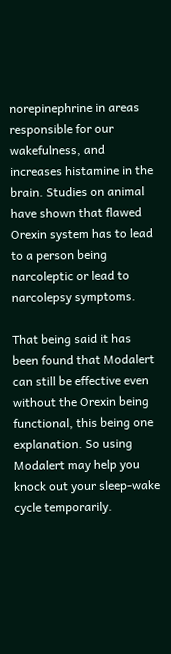norepinephrine in areas responsible for our wakefulness, and increases histamine in the brain. Studies on animal have shown that flawed Orexin system has to lead to a person being narcoleptic or lead to narcolepsy symptoms.

That being said it has been found that Modalert can still be effective even without the Orexin being functional, this being one explanation. So using Modalert may help you knock out your sleep-wake cycle temporarily.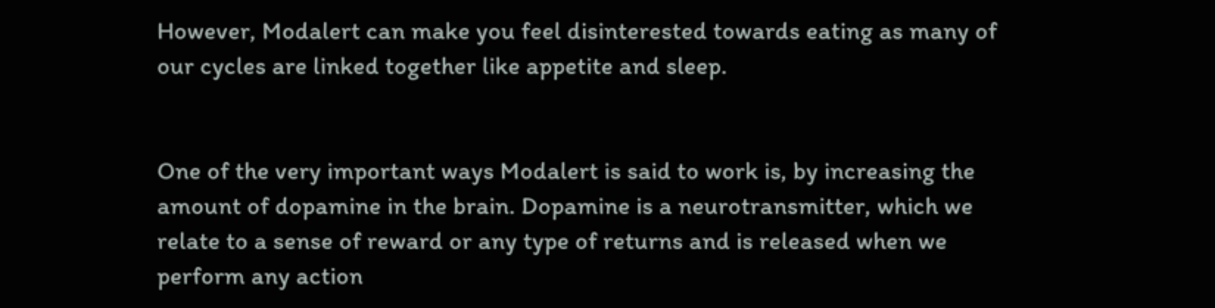However, Modalert can make you feel disinterested towards eating as many of our cycles are linked together like appetite and sleep.


One of the very important ways Modalert is said to work is, by increasing the amount of dopamine in the brain. Dopamine is a neurotransmitter, which we relate to a sense of reward or any type of returns and is released when we perform any action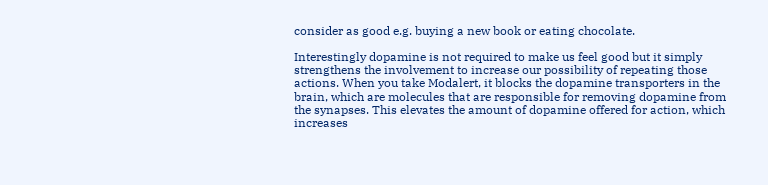consider as good e.g. buying a new book or eating chocolate.

Interestingly dopamine is not required to make us feel good but it simply strengthens the involvement to increase our possibility of repeating those actions. When you take Modalert, it blocks the dopamine transporters in the brain, which are molecules that are responsible for removing dopamine from the synapses. This elevates the amount of dopamine offered for action, which increases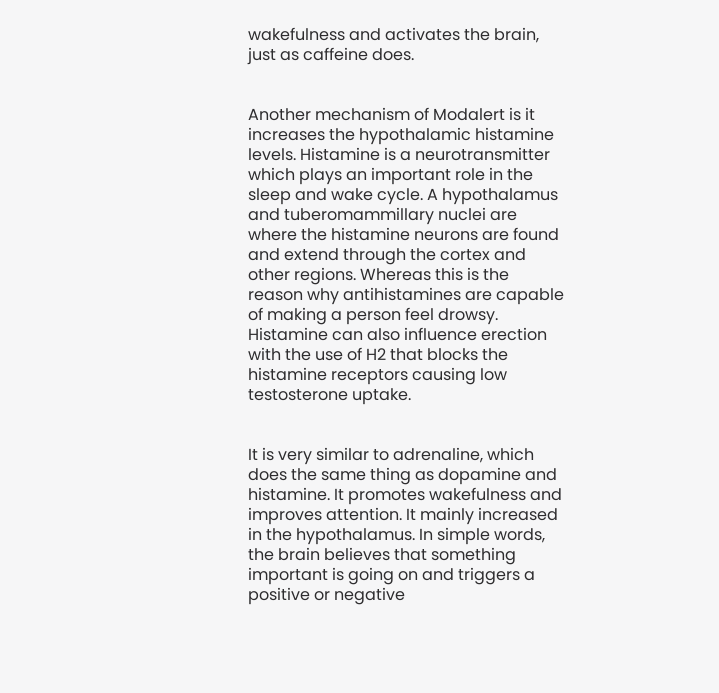wakefulness and activates the brain, just as caffeine does.


Another mechanism of Modalert is it increases the hypothalamic histamine levels. Histamine is a neurotransmitter which plays an important role in the sleep and wake cycle. A hypothalamus and tuberomammillary nuclei are where the histamine neurons are found and extend through the cortex and other regions. Whereas this is the reason why antihistamines are capable of making a person feel drowsy. Histamine can also influence erection with the use of H2 that blocks the histamine receptors causing low testosterone uptake.


It is very similar to adrenaline, which does the same thing as dopamine and histamine. It promotes wakefulness and improves attention. It mainly increased in the hypothalamus. In simple words, the brain believes that something important is going on and triggers a positive or negative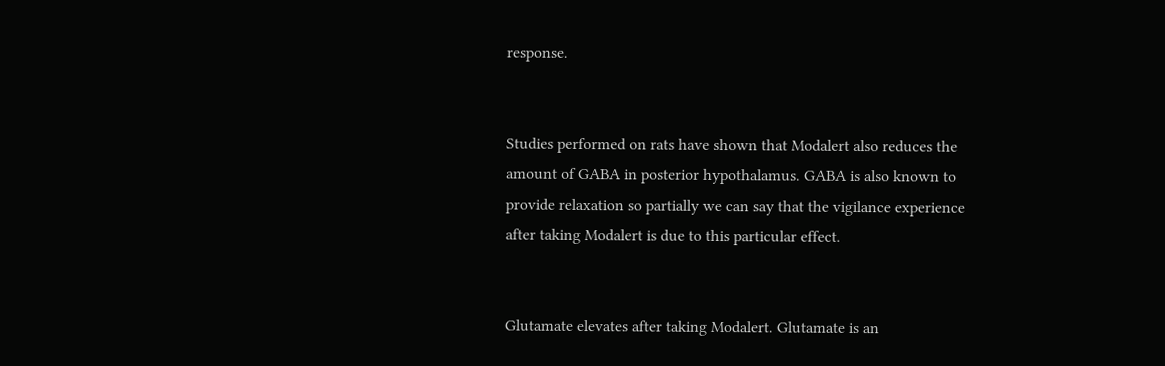response.


Studies performed on rats have shown that Modalert also reduces the amount of GABA in posterior hypothalamus. GABA is also known to provide relaxation so partially we can say that the vigilance experience after taking Modalert is due to this particular effect.


Glutamate elevates after taking Modalert. Glutamate is an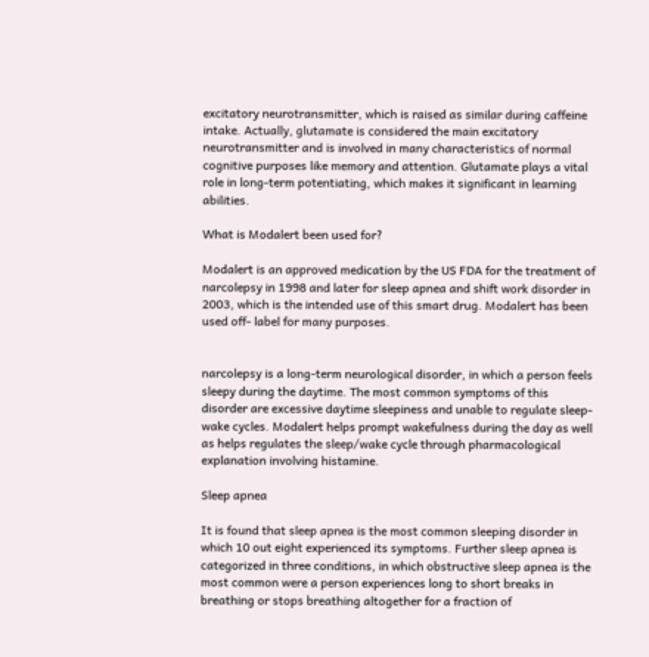excitatory neurotransmitter, which is raised as similar during caffeine intake. Actually, glutamate is considered the main excitatory neurotransmitter and is involved in many characteristics of normal cognitive purposes like memory and attention. Glutamate plays a vital role in long-term potentiating, which makes it significant in learning abilities.

What is Modalert been used for?

Modalert is an approved medication by the US FDA for the treatment of narcolepsy in 1998 and later for sleep apnea and shift work disorder in 2003, which is the intended use of this smart drug. Modalert has been used off- label for many purposes.


narcolepsy is a long-term neurological disorder, in which a person feels sleepy during the daytime. The most common symptoms of this disorder are excessive daytime sleepiness and unable to regulate sleep-wake cycles. Modalert helps prompt wakefulness during the day as well as helps regulates the sleep/wake cycle through pharmacological explanation involving histamine.

Sleep apnea

It is found that sleep apnea is the most common sleeping disorder in which 10 out eight experienced its symptoms. Further sleep apnea is categorized in three conditions, in which obstructive sleep apnea is the most common were a person experiences long to short breaks in breathing or stops breathing altogether for a fraction of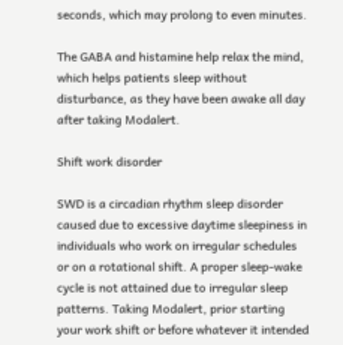seconds, which may prolong to even minutes.

The GABA and histamine help relax the mind, which helps patients sleep without disturbance, as they have been awake all day after taking Modalert.

Shift work disorder

SWD is a circadian rhythm sleep disorder caused due to excessive daytime sleepiness in individuals who work on irregular schedules or on a rotational shift. A proper sleep-wake cycle is not attained due to irregular sleep patterns. Taking Modalert, prior starting your work shift or before whatever it intended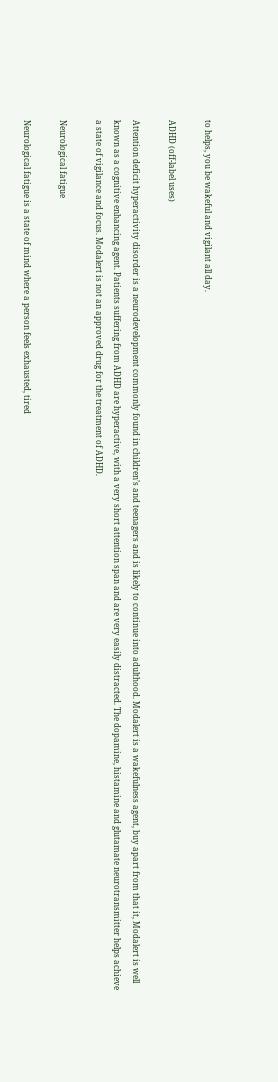to helps, you be wakeful and vigilant all day.

ADHD (off-label uses)

Attention deficit hyperactivity disorder is a neurodevelopment commonly found in children’s and teenagers and is likely to continue into adulthood. Modalert is a wakefulness agent, buy apart from that it, Modalert is well known as a cognitive enhancing agent. Patients suffering from ADHD are hyperactive, with a very short attention span and are very easily distracted. The dopamine, histamine and glutamate neurotransmitter helps achieve a state of vigilance and focus. Modalert is not an approved drug for the treatment of ADHD.

Neurological fatigue

Neurological fatigue is a state of mind where a person feels exhausted, tired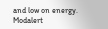and low on energy. Modalert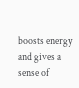boosts energy and gives a sense of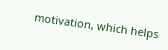motivation, which helps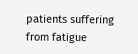patients suffering from fatigue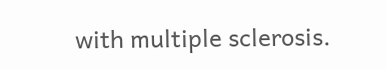with multiple sclerosis.